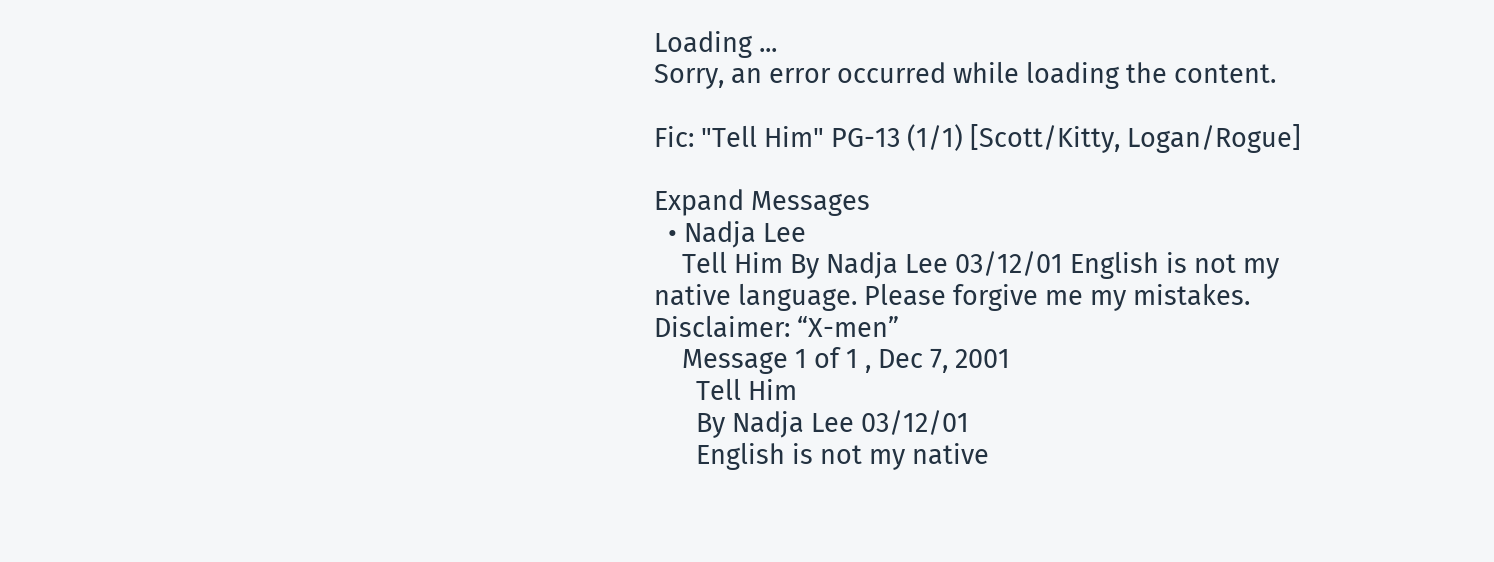Loading ...
Sorry, an error occurred while loading the content.

Fic: "Tell Him" PG-13 (1/1) [Scott/Kitty, Logan/Rogue]

Expand Messages
  • Nadja Lee
    Tell Him By Nadja Lee 03/12/01 English is not my native language. Please forgive me my mistakes. Disclaimer: “X-men”
    Message 1 of 1 , Dec 7, 2001
      Tell Him
      By Nadja Lee 03/12/01
      English is not my native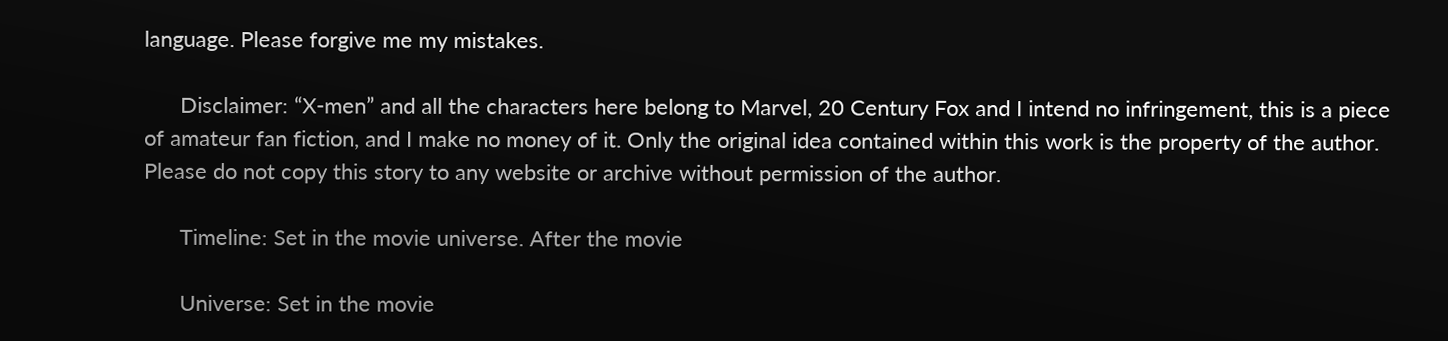language. Please forgive me my mistakes.

      Disclaimer: “X-men” and all the characters here belong to Marvel, 20 Century Fox and I intend no infringement, this is a piece of amateur fan fiction, and I make no money of it. Only the original idea contained within this work is the property of the author. Please do not copy this story to any website or archive without permission of the author.

      Timeline: Set in the movie universe. After the movie

      Universe: Set in the movie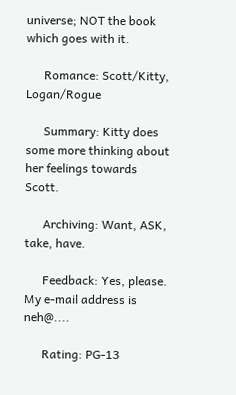universe; NOT the book which goes with it.

      Romance: Scott/Kitty, Logan/Rogue

      Summary: Kitty does some more thinking about her feelings towards Scott.

      Archiving: Want, ASK, take, have.

      Feedback: Yes, please. My e-mail address is neh@....

      Rating: PG-13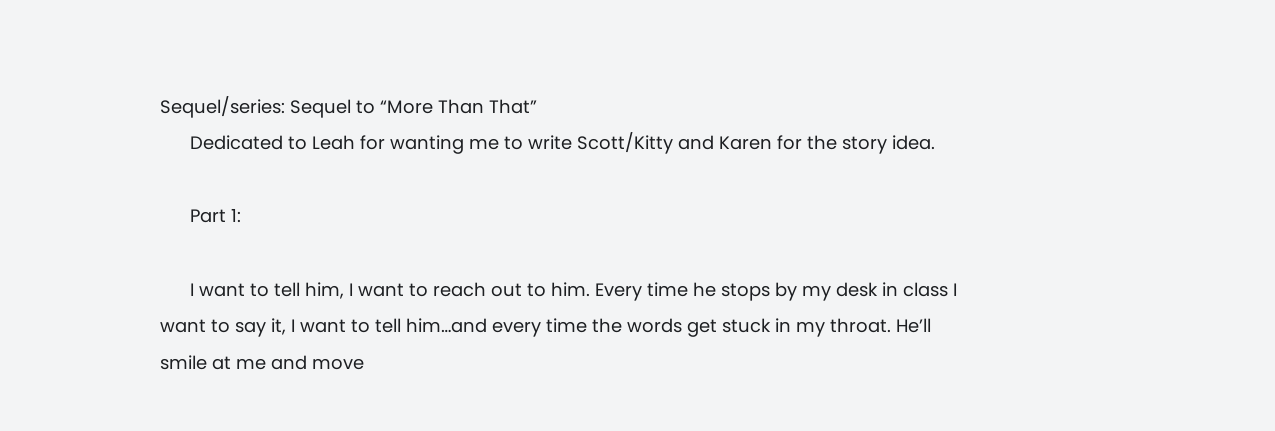Sequel/series: Sequel to “More Than That”
      Dedicated to Leah for wanting me to write Scott/Kitty and Karen for the story idea.

      Part 1:

      I want to tell him, I want to reach out to him. Every time he stops by my desk in class I want to say it, I want to tell him…and every time the words get stuck in my throat. He’ll smile at me and move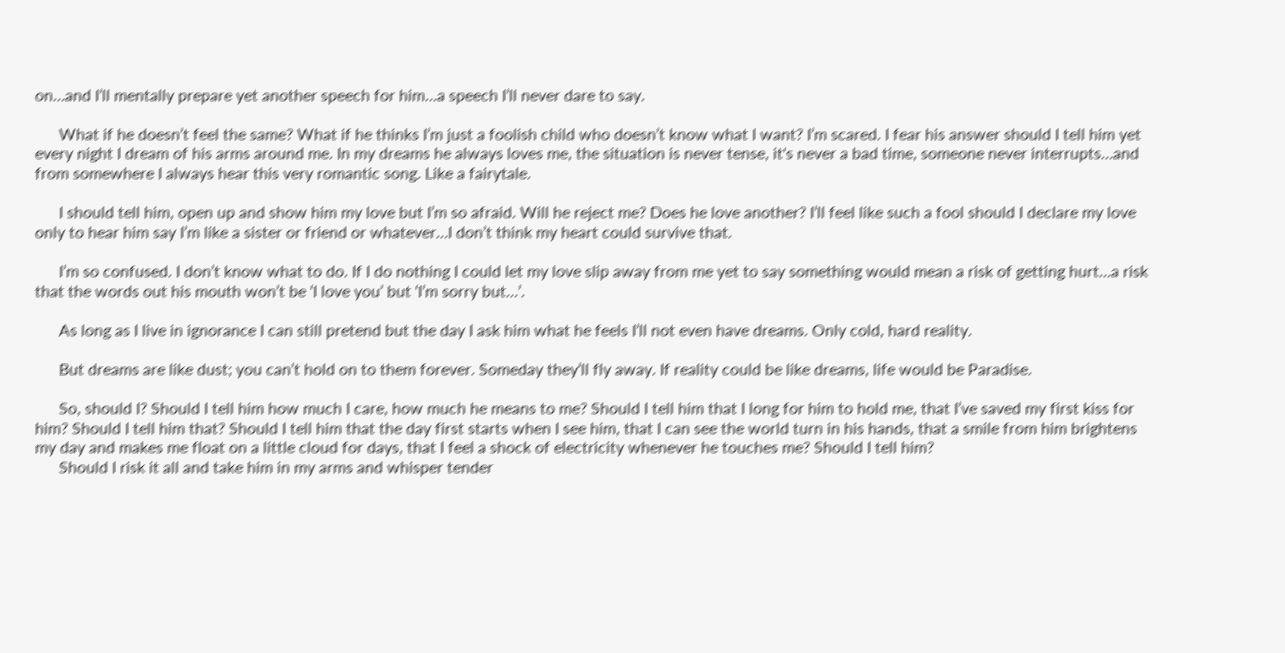on…and I’ll mentally prepare yet another speech for him…a speech I’ll never dare to say.

      What if he doesn’t feel the same? What if he thinks I’m just a foolish child who doesn’t know what I want? I’m scared. I fear his answer should I tell him yet every night I dream of his arms around me. In my dreams he always loves me, the situation is never tense, it's never a bad time, someone never interrupts…and from somewhere I always hear this very romantic song. Like a fairytale.

      I should tell him, open up and show him my love but I’m so afraid. Will he reject me? Does he love another? I’ll feel like such a fool should I declare my love only to hear him say I’m like a sister or friend or whatever…I don’t think my heart could survive that.

      I’m so confused. I don’t know what to do. If I do nothing I could let my love slip away from me yet to say something would mean a risk of getting hurt…a risk that the words out his mouth won’t be ‘I love you’ but ‘I’m sorry but…’.

      As long as I live in ignorance I can still pretend but the day I ask him what he feels I’ll not even have dreams. Only cold, hard reality.

      But dreams are like dust; you can’t hold on to them forever. Someday they’ll fly away. If reality could be like dreams, life would be Paradise.

      So, should I? Should I tell him how much I care, how much he means to me? Should I tell him that I long for him to hold me, that I’ve saved my first kiss for him? Should I tell him that? Should I tell him that the day first starts when I see him, that I can see the world turn in his hands, that a smile from him brightens my day and makes me float on a little cloud for days, that I feel a shock of electricity whenever he touches me? Should I tell him?
      Should I risk it all and take him in my arms and whisper tender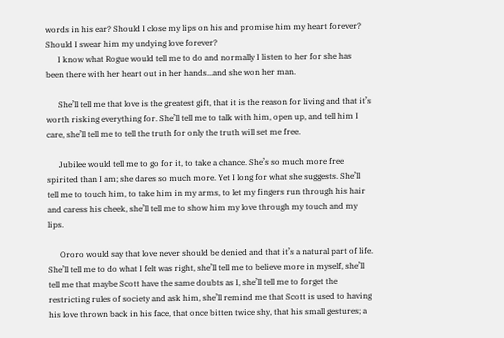words in his ear? Should I close my lips on his and promise him my heart forever? Should I swear him my undying love forever?
      I know what Rogue would tell me to do and normally I listen to her for she has been there with her heart out in her hands...and she won her man.

      She’ll tell me that love is the greatest gift, that it is the reason for living and that it’s worth risking everything for. She’ll tell me to talk with him, open up, and tell him I care, she’ll tell me to tell the truth for only the truth will set me free.

      Jubilee would tell me to go for it, to take a chance. She’s so much more free spirited than I am; she dares so much more. Yet I long for what she suggests. She’ll tell me to touch him, to take him in my arms, to let my fingers run through his hair and caress his cheek, she’ll tell me to show him my love through my touch and my lips.

      Ororo would say that love never should be denied and that it’s a natural part of life. She’ll tell me to do what I felt was right, she’ll tell me to believe more in myself, she’ll tell me that maybe Scott have the same doubts as I, she’ll tell me to forget the restricting rules of society and ask him, she’ll remind me that Scott is used to having his love thrown back in his face, that once bitten twice shy, that his small gestures; a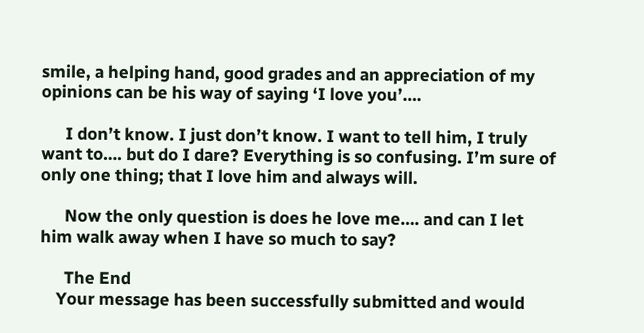smile, a helping hand, good grades and an appreciation of my opinions can be his way of saying ‘I love you’….

      I don’t know. I just don’t know. I want to tell him, I truly want to…. but do I dare? Everything is so confusing. I’m sure of only one thing; that I love him and always will.

      Now the only question is does he love me…. and can I let him walk away when I have so much to say?

      The End
    Your message has been successfully submitted and would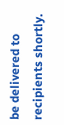be delivered to recipients shortly.